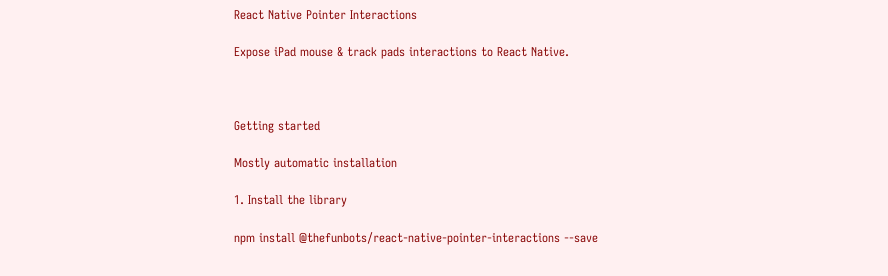React Native Pointer Interactions

Expose iPad mouse & track pads interactions to React Native.



Getting started

Mostly automatic installation

1. Install the library

npm install @thefunbots/react-native-pointer-interactions --save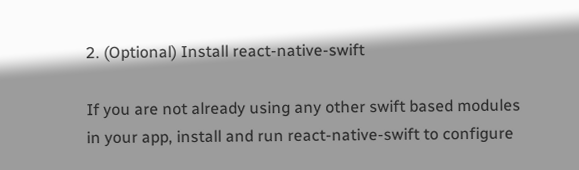2. (Optional) Install react-native-swift

If you are not already using any other swift based modules in your app, install and run react-native-swift to configure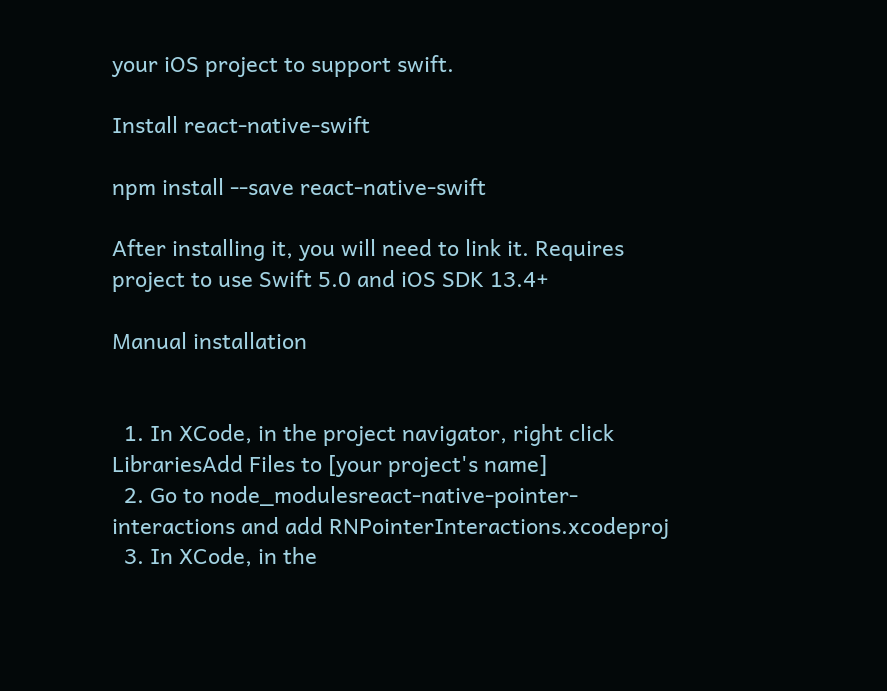your iOS project to support swift.

Install react-native-swift

npm install --save react-native-swift

After installing it, you will need to link it. Requires project to use Swift 5.0 and iOS SDK 13.4+

Manual installation


  1. In XCode, in the project navigator, right click LibrariesAdd Files to [your project's name]
  2. Go to node_modulesreact-native-pointer-interactions and add RNPointerInteractions.xcodeproj
  3. In XCode, in the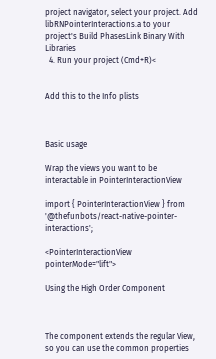project navigator, select your project. Add libRNPointerInteractions.a to your project's Build PhasesLink Binary With Libraries
  4. Run your project (Cmd+R)<


Add this to the Info plists



Basic usage

Wrap the views you want to be interactable in PointerInteractionView

import { PointerInteractionView } from '@thefunbots/react-native-pointer-interactions';

<PointerInteractionView pointerMode="lift">

Using the High Order Component



The component extends the regular View, so you can use the common properties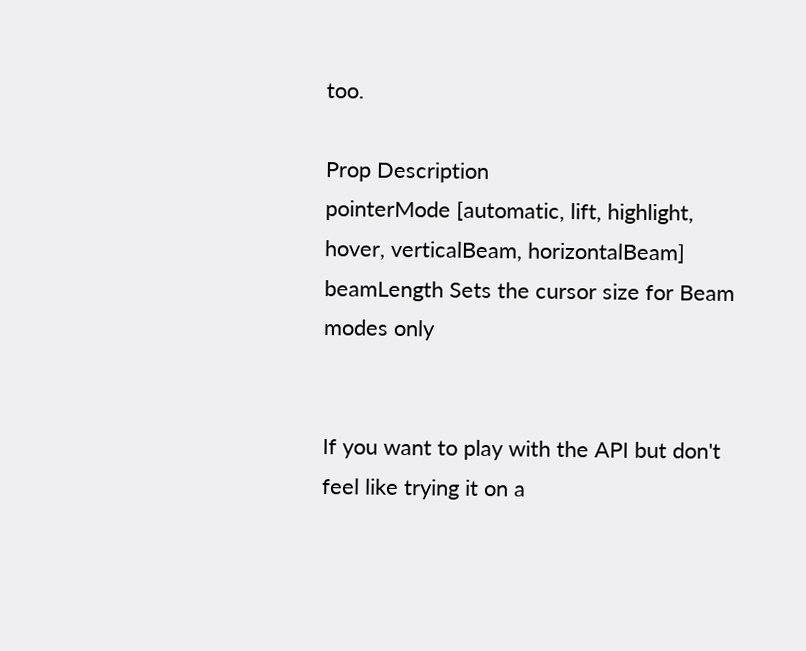too.

Prop Description
pointerMode [automatic, lift, highlight, hover, verticalBeam, horizontalBeam]
beamLength Sets the cursor size for Beam modes only


If you want to play with the API but don't feel like trying it on a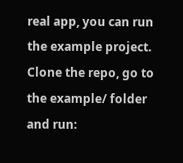real app, you can run the example project. Clone the repo, go to the example/ folder and run: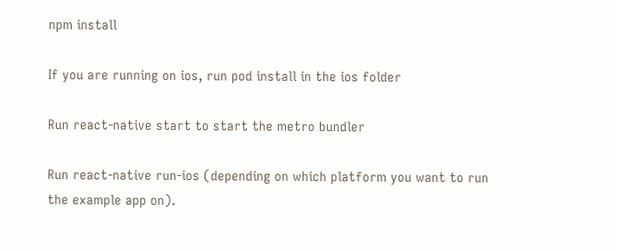npm install

If you are running on ios, run pod install in the ios folder

Run react-native start to start the metro bundler

Run react-native run-ios (depending on which platform you want to run the example app on).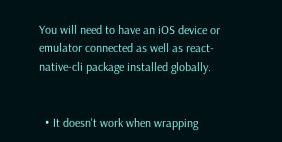You will need to have an iOS device or emulator connected as well as react-native-cli package installed globally.


  • It doesn't work when wrapping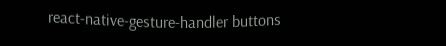react-native-gesture-handler buttons